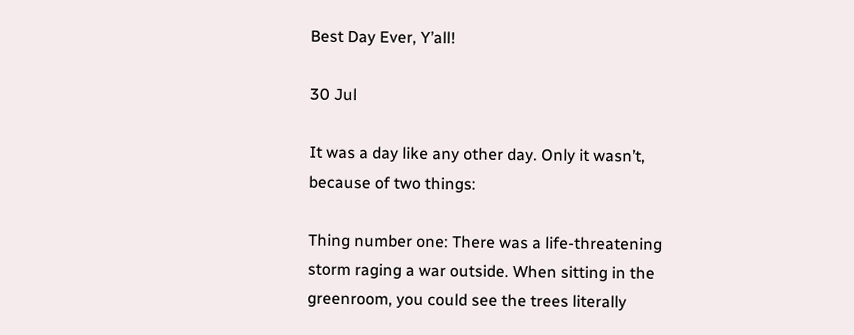Best Day Ever, Y’all!

30 Jul

It was a day like any other day. Only it wasn’t, because of two things:

Thing number one: There was a life-threatening storm raging a war outside. When sitting in the greenroom, you could see the trees literally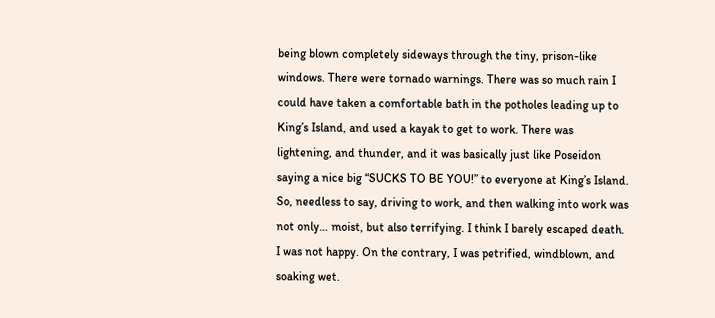being blown completely sideways through the tiny, prison-like windows. There were tornado warnings. There was so much rain I could have taken a comfortable bath in the potholes leading up to King’s Island, and used a kayak to get to work. There was lightening, and thunder, and it was basically just like Poseidon saying a nice big “SUCKS TO BE YOU!” to everyone at King’s Island. So, needless to say, driving to work, and then walking into work was not only… moist, but also terrifying. I think I barely escaped death. I was not happy. On the contrary, I was petrified, windblown, and soaking wet.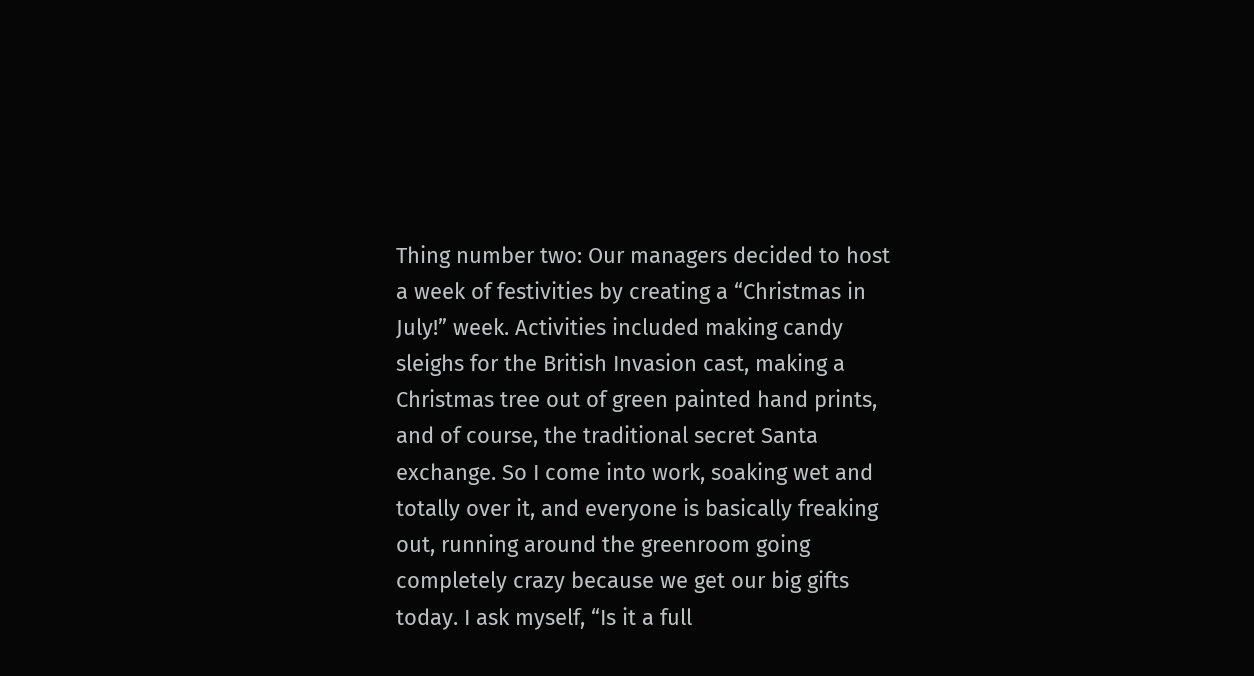Thing number two: Our managers decided to host a week of festivities by creating a “Christmas in July!” week. Activities included making candy sleighs for the British Invasion cast, making a Christmas tree out of green painted hand prints, and of course, the traditional secret Santa exchange. So I come into work, soaking wet and totally over it, and everyone is basically freaking out, running around the greenroom going completely crazy because we get our big gifts today. I ask myself, “Is it a full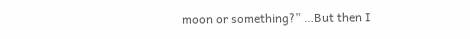moon or something?” …But then I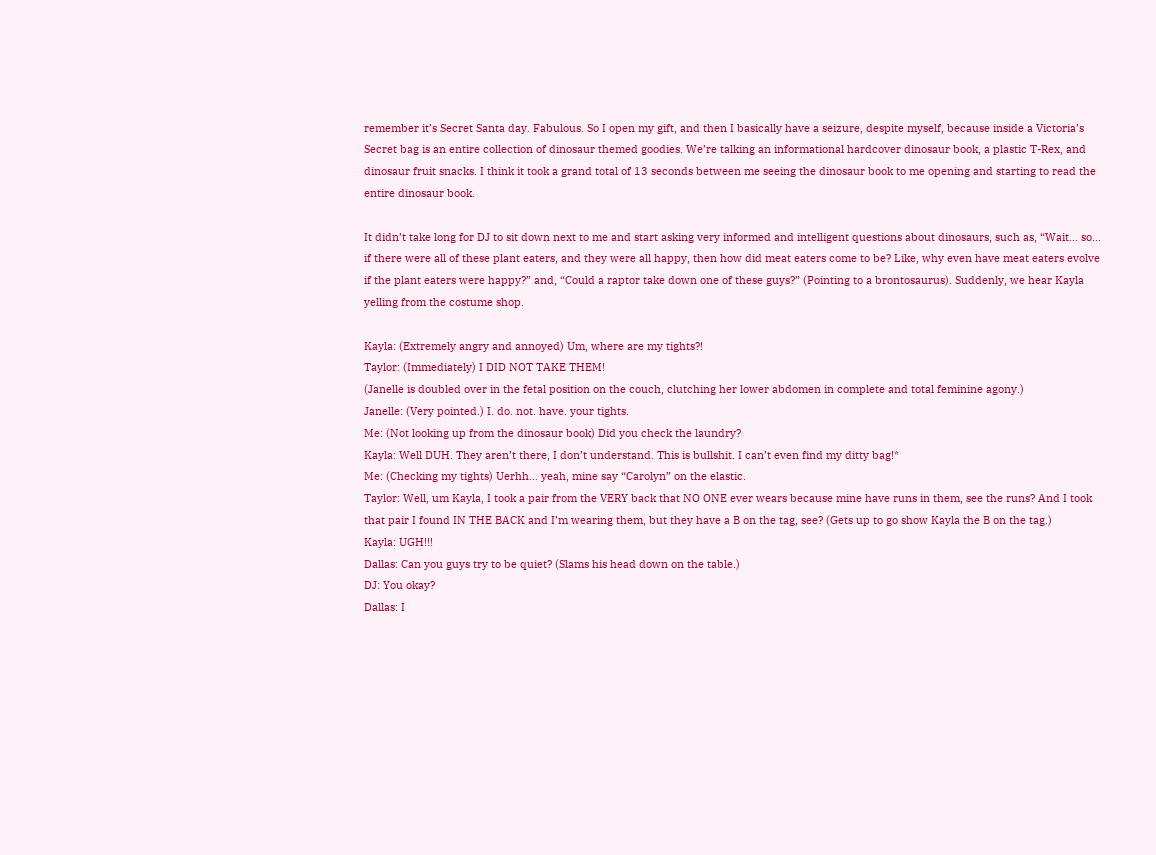remember it’s Secret Santa day. Fabulous. So I open my gift, and then I basically have a seizure, despite myself, because inside a Victoria’s Secret bag is an entire collection of dinosaur themed goodies. We’re talking an informational hardcover dinosaur book, a plastic T-Rex, and dinosaur fruit snacks. I think it took a grand total of 13 seconds between me seeing the dinosaur book to me opening and starting to read the entire dinosaur book.

It didn’t take long for DJ to sit down next to me and start asking very informed and intelligent questions about dinosaurs, such as, “Wait… so… if there were all of these plant eaters, and they were all happy, then how did meat eaters come to be? Like, why even have meat eaters evolve if the plant eaters were happy?” and, “Could a raptor take down one of these guys?” (Pointing to a brontosaurus). Suddenly, we hear Kayla yelling from the costume shop.

Kayla: (Extremely angry and annoyed) Um, where are my tights?!
Taylor: (Immediately) I DID NOT TAKE THEM!
(Janelle is doubled over in the fetal position on the couch, clutching her lower abdomen in complete and total feminine agony.)
Janelle: (Very pointed.) I. do. not. have. your tights.
Me: (Not looking up from the dinosaur book) Did you check the laundry?
Kayla: Well DUH. They aren’t there, I don’t understand. This is bullshit. I can’t even find my ditty bag!*
Me: (Checking my tights) Uerhh… yeah, mine say “Carolyn” on the elastic.
Taylor: Well, um Kayla, I took a pair from the VERY back that NO ONE ever wears because mine have runs in them, see the runs? And I took that pair I found IN THE BACK and I’m wearing them, but they have a B on the tag, see? (Gets up to go show Kayla the B on the tag.)
Kayla: UGH!!!
Dallas: Can you guys try to be quiet? (Slams his head down on the table.)
DJ: You okay?
Dallas: I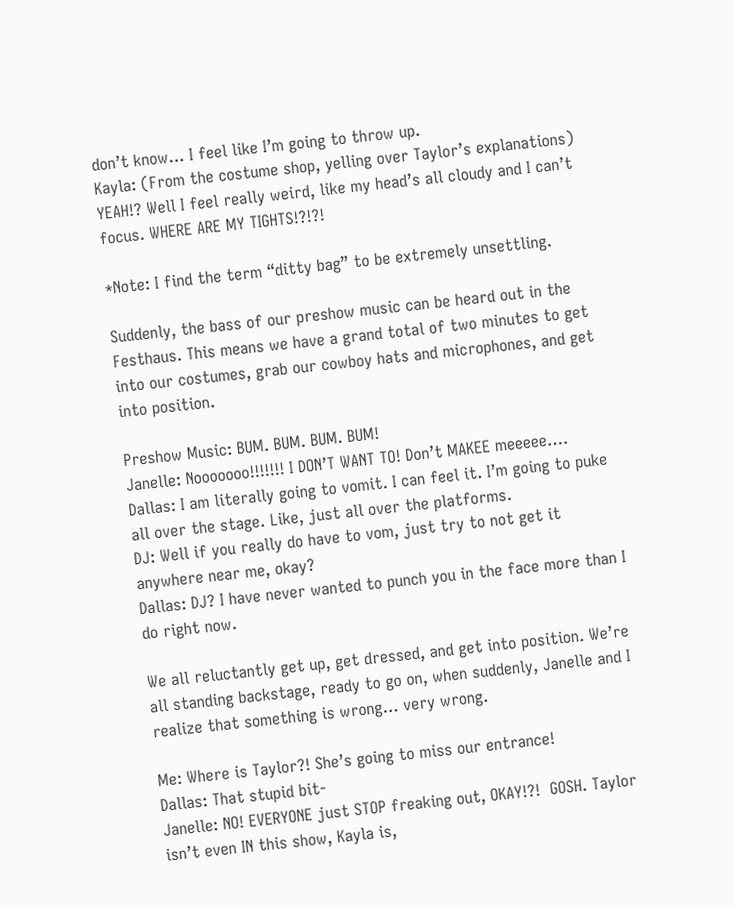don’t know… I feel like I’m going to throw up.
Kayla: (From the costume shop, yelling over Taylor’s explanations) YEAH!? Well I feel really weird, like my head’s all cloudy and I can’t focus. WHERE ARE MY TIGHTS!?!?!

*Note: I find the term “ditty bag” to be extremely unsettling.

Suddenly, the bass of our preshow music can be heard out in the Festhaus. This means we have a grand total of two minutes to get into our costumes, grab our cowboy hats and microphones, and get into position.

Preshow Music: BUM. BUM. BUM. BUM!
Janelle: Nooooooo!!!!!!! I DON’T WANT TO! Don’t MAKEE meeeee….
Dallas: I am literally going to vomit. I can feel it. I’m going to puke all over the stage. Like, just all over the platforms.
DJ: Well if you really do have to vom, just try to not get it anywhere near me, okay?
Dallas: DJ? I have never wanted to punch you in the face more than I do right now.

We all reluctantly get up, get dressed, and get into position. We’re all standing backstage, ready to go on, when suddenly, Janelle and I realize that something is wrong… very wrong.

Me: Where is Taylor?! She’s going to miss our entrance!
Dallas: That stupid bit-
Janelle: NO! EVERYONE just STOP freaking out, OKAY!?!  GOSH. Taylor isn’t even IN this show, Kayla is,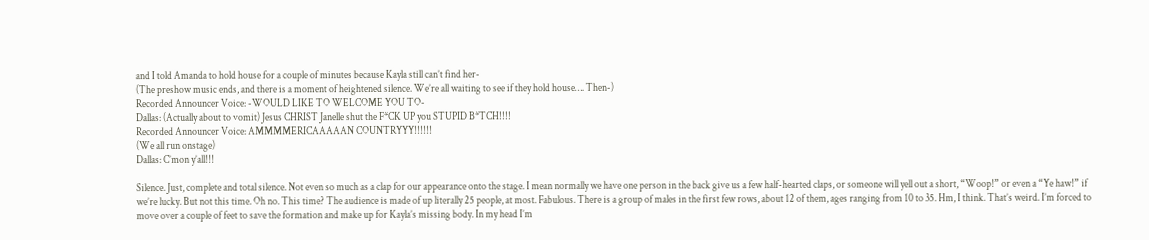and I told Amanda to hold house for a couple of minutes because Kayla still can’t find her-
(The preshow music ends, and there is a moment of heightened silence. We’re all waiting to see if they hold house…. Then-)
Recorded Announcer Voice: -WOULD LIKE TO WELCOME YOU TO-
Dallas: (Actually about to vomit) Jesus CHRIST Janelle shut the F*CK UP you STUPID B*TCH!!!!
Recorded Announcer Voice: AMMMMERICAAAAAN COUNTRYYY!!!!!!
(We all run onstage)
Dallas: C’mon y’all!!!

Silence. Just, complete and total silence. Not even so much as a clap for our appearance onto the stage. I mean normally we have one person in the back give us a few half-hearted claps, or someone will yell out a short, “Woop!” or even a “Ye haw!” if we’re lucky. But not this time. Oh no. This time? The audience is made of up literally 25 people, at most. Fabulous. There is a group of males in the first few rows, about 12 of them, ages ranging from 10 to 35. Hm, I think. That’s weird. I’m forced to move over a couple of feet to save the formation and make up for Kayla’s missing body. In my head I’m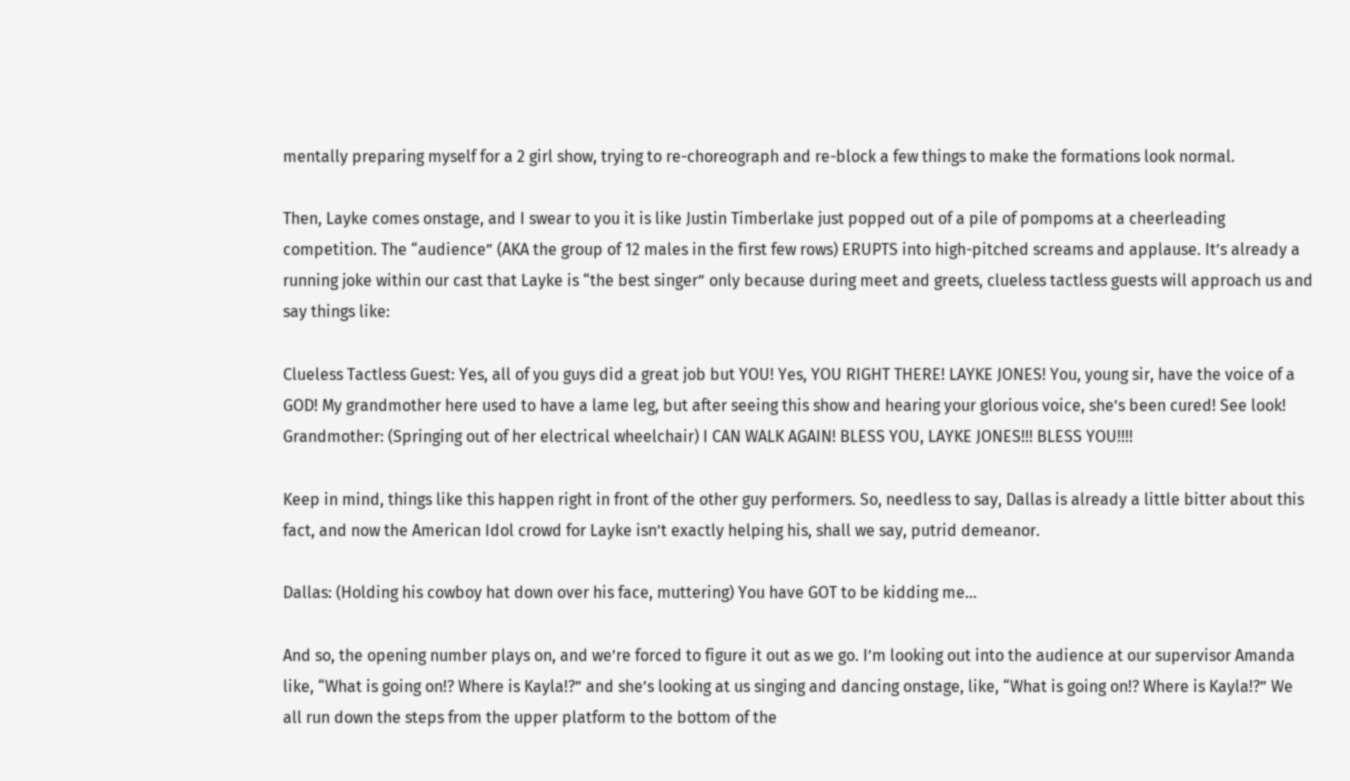mentally preparing myself for a 2 girl show, trying to re-choreograph and re-block a few things to make the formations look normal.

Then, Layke comes onstage, and I swear to you it is like Justin Timberlake just popped out of a pile of pompoms at a cheerleading competition. The “audience” (AKA the group of 12 males in the first few rows) ERUPTS into high-pitched screams and applause. It’s already a running joke within our cast that Layke is “the best singer” only because during meet and greets, clueless tactless guests will approach us and say things like:

Clueless Tactless Guest: Yes, all of you guys did a great job but YOU! Yes, YOU RIGHT THERE! LAYKE JONES! You, young sir, have the voice of a GOD! My grandmother here used to have a lame leg, but after seeing this show and hearing your glorious voice, she’s been cured! See look!
Grandmother: (Springing out of her electrical wheelchair) I CAN WALK AGAIN! BLESS YOU, LAYKE JONES!!! BLESS YOU!!!!

Keep in mind, things like this happen right in front of the other guy performers. So, needless to say, Dallas is already a little bitter about this fact, and now the American Idol crowd for Layke isn’t exactly helping his, shall we say, putrid demeanor.

Dallas: (Holding his cowboy hat down over his face, muttering) You have GOT to be kidding me…

And so, the opening number plays on, and we’re forced to figure it out as we go. I’m looking out into the audience at our supervisor Amanda like, “What is going on!? Where is Kayla!?” and she’s looking at us singing and dancing onstage, like, “What is going on!? Where is Kayla!?” We all run down the steps from the upper platform to the bottom of the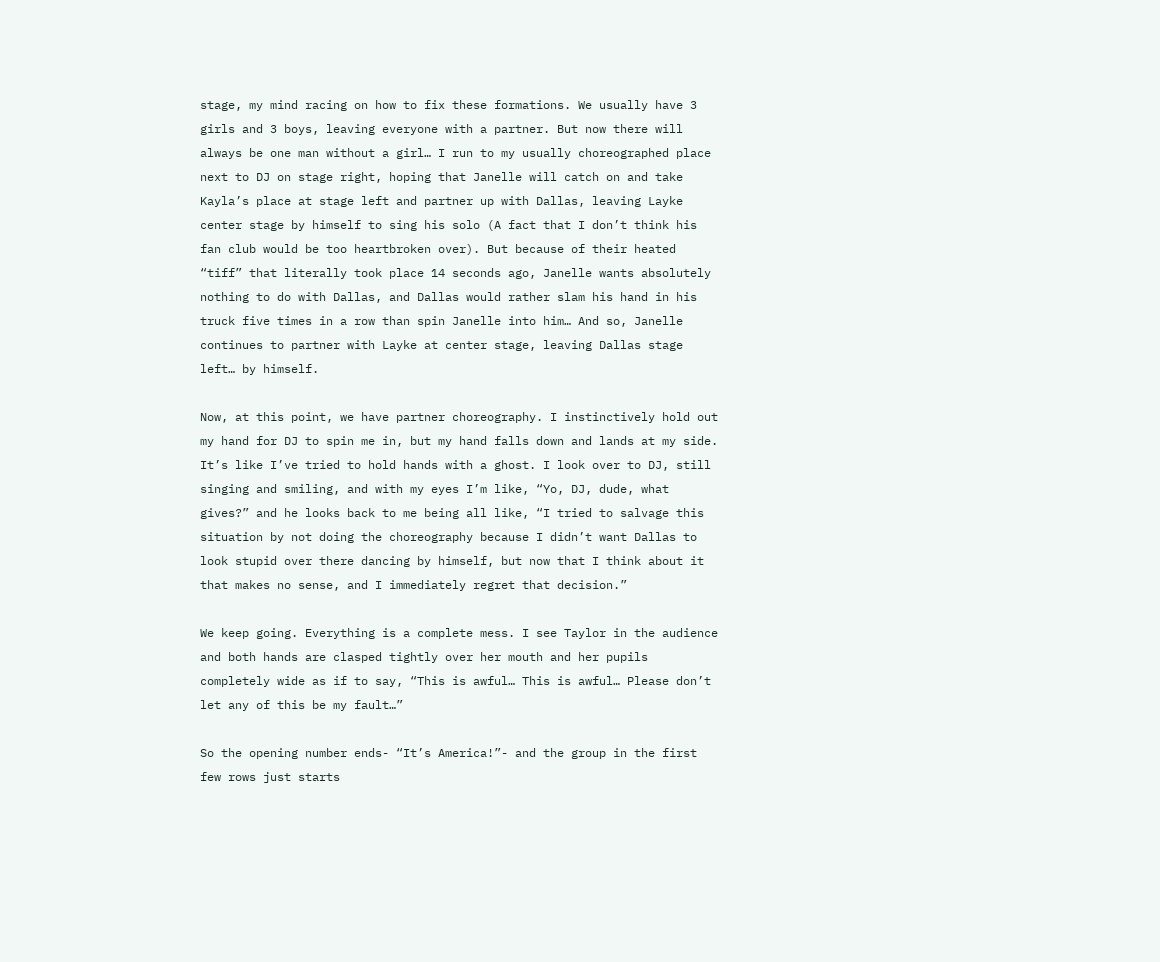stage, my mind racing on how to fix these formations. We usually have 3 girls and 3 boys, leaving everyone with a partner. But now there will always be one man without a girl… I run to my usually choreographed place next to DJ on stage right, hoping that Janelle will catch on and take Kayla’s place at stage left and partner up with Dallas, leaving Layke center stage by himself to sing his solo (A fact that I don’t think his fan club would be too heartbroken over). But because of their heated “tiff” that literally took place 14 seconds ago, Janelle wants absolutely nothing to do with Dallas, and Dallas would rather slam his hand in his truck five times in a row than spin Janelle into him… And so, Janelle continues to partner with Layke at center stage, leaving Dallas stage left… by himself.

Now, at this point, we have partner choreography. I instinctively hold out my hand for DJ to spin me in, but my hand falls down and lands at my side. It’s like I’ve tried to hold hands with a ghost. I look over to DJ, still singing and smiling, and with my eyes I’m like, “Yo, DJ, dude, what gives?” and he looks back to me being all like, “I tried to salvage this situation by not doing the choreography because I didn’t want Dallas to look stupid over there dancing by himself, but now that I think about it that makes no sense, and I immediately regret that decision.”

We keep going. Everything is a complete mess. I see Taylor in the audience and both hands are clasped tightly over her mouth and her pupils completely wide as if to say, “This is awful… This is awful… Please don’t let any of this be my fault…”

So the opening number ends- “It’s America!”- and the group in the first few rows just starts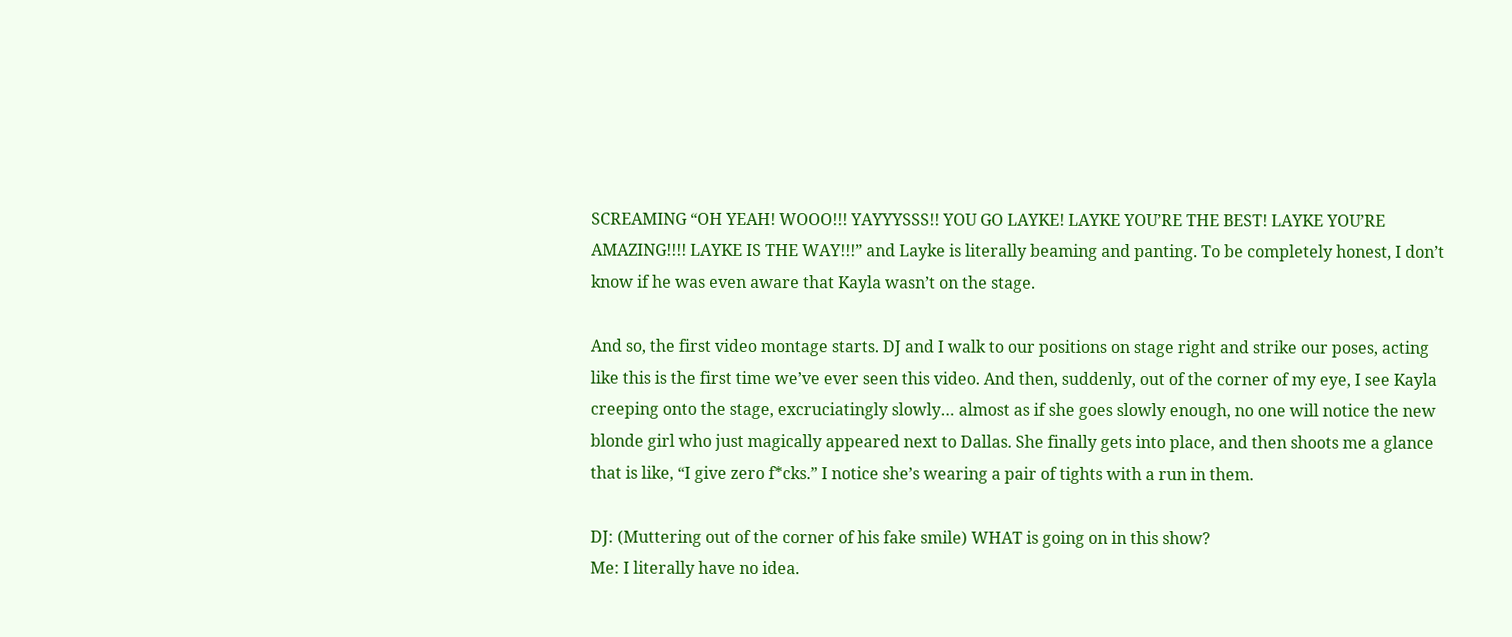SCREAMING “OH YEAH! WOOO!!! YAYYYSSS!! YOU GO LAYKE! LAYKE YOU’RE THE BEST! LAYKE YOU’RE AMAZING!!!! LAYKE IS THE WAY!!!” and Layke is literally beaming and panting. To be completely honest, I don’t know if he was even aware that Kayla wasn’t on the stage.

And so, the first video montage starts. DJ and I walk to our positions on stage right and strike our poses, acting like this is the first time we’ve ever seen this video. And then, suddenly, out of the corner of my eye, I see Kayla creeping onto the stage, excruciatingly slowly… almost as if she goes slowly enough, no one will notice the new blonde girl who just magically appeared next to Dallas. She finally gets into place, and then shoots me a glance that is like, “I give zero f*cks.” I notice she’s wearing a pair of tights with a run in them.

DJ: (Muttering out of the corner of his fake smile) WHAT is going on in this show?
Me: I literally have no idea.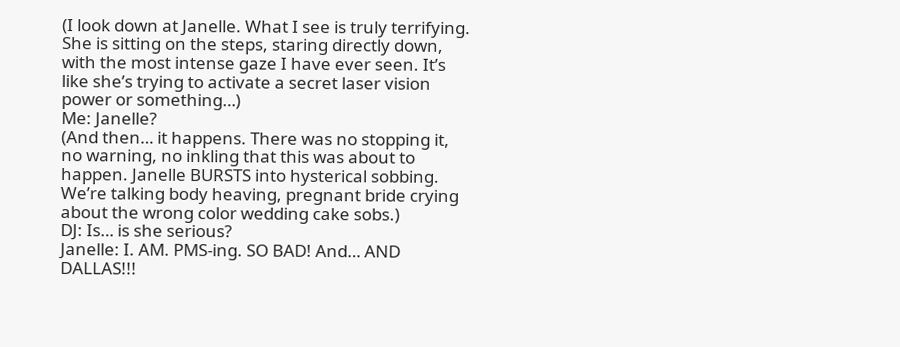(I look down at Janelle. What I see is truly terrifying. She is sitting on the steps, staring directly down, with the most intense gaze I have ever seen. It’s like she’s trying to activate a secret laser vision power or something…)
Me: Janelle?
(And then… it happens. There was no stopping it, no warning, no inkling that this was about to happen. Janelle BURSTS into hysterical sobbing. We’re talking body heaving, pregnant bride crying about the wrong color wedding cake sobs.)
DJ: Is… is she serious?
Janelle: I. AM. PMS-ing. SO BAD! And… AND DALLAS!!!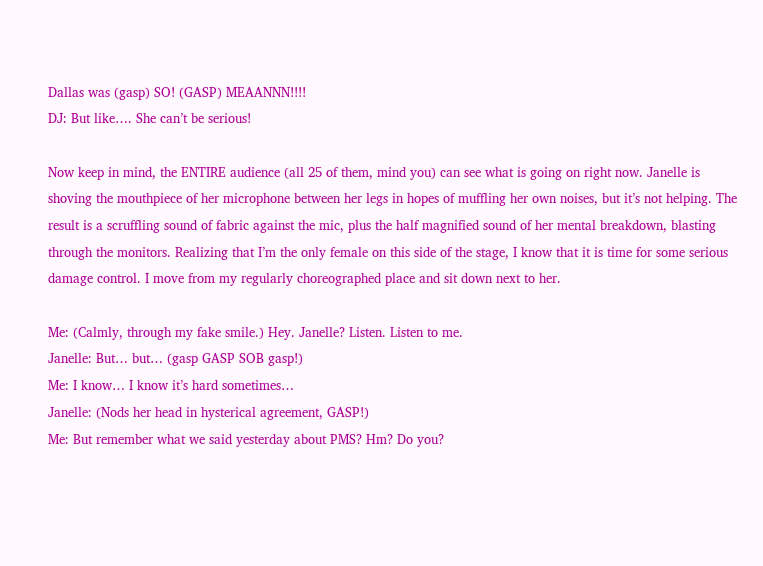Dallas was (gasp) SO! (GASP) MEAANNN!!!!
DJ: But like…. She can’t be serious!

Now keep in mind, the ENTIRE audience (all 25 of them, mind you) can see what is going on right now. Janelle is shoving the mouthpiece of her microphone between her legs in hopes of muffling her own noises, but it’s not helping. The result is a scruffling sound of fabric against the mic, plus the half magnified sound of her mental breakdown, blasting through the monitors. Realizing that I’m the only female on this side of the stage, I know that it is time for some serious damage control. I move from my regularly choreographed place and sit down next to her.

Me: (Calmly, through my fake smile.) Hey. Janelle? Listen. Listen to me.
Janelle: But… but… (gasp GASP SOB gasp!)
Me: I know… I know it’s hard sometimes…
Janelle: (Nods her head in hysterical agreement, GASP!)
Me: But remember what we said yesterday about PMS? Hm? Do you?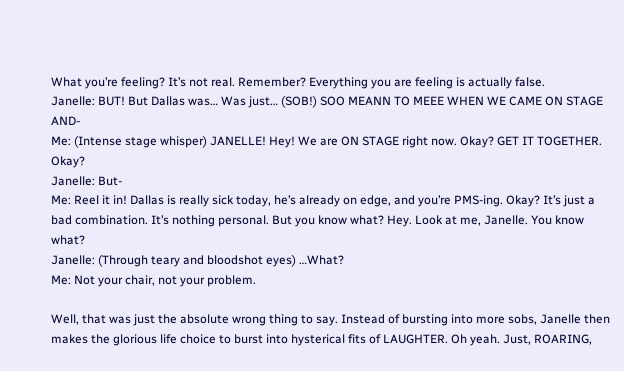What you’re feeling? It’s not real. Remember? Everything you are feeling is actually false.
Janelle: BUT! But Dallas was… Was just… (SOB!) SOO MEANN TO MEEE WHEN WE CAME ON STAGE AND-
Me: (Intense stage whisper) JANELLE! Hey! We are ON STAGE right now. Okay? GET IT TOGETHER. Okay?
Janelle: But-
Me: Reel it in! Dallas is really sick today, he’s already on edge, and you’re PMS-ing. Okay? It’s just a bad combination. It’s nothing personal. But you know what? Hey. Look at me, Janelle. You know what?
Janelle: (Through teary and bloodshot eyes) …What?
Me: Not your chair, not your problem.

Well, that was just the absolute wrong thing to say. Instead of bursting into more sobs, Janelle then makes the glorious life choice to burst into hysterical fits of LAUGHTER. Oh yeah. Just, ROARING,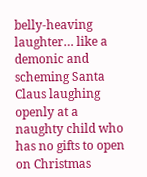belly-heaving laughter… like a demonic and scheming Santa Claus laughing openly at a naughty child who has no gifts to open on Christmas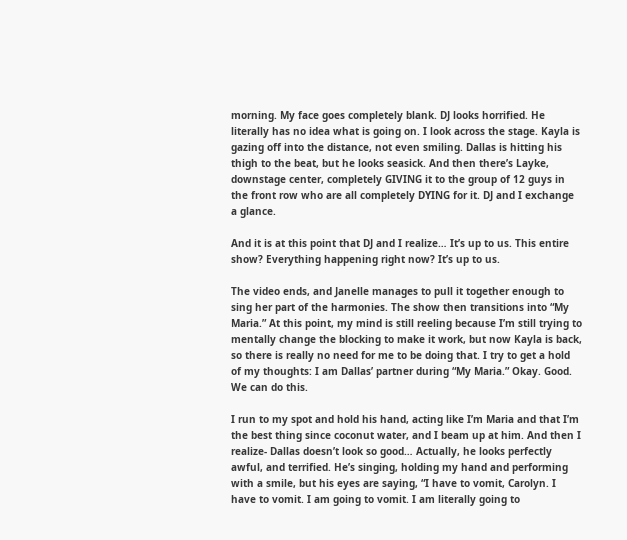morning. My face goes completely blank. DJ looks horrified. He literally has no idea what is going on. I look across the stage. Kayla is gazing off into the distance, not even smiling. Dallas is hitting his thigh to the beat, but he looks seasick. And then there’s Layke, downstage center, completely GIVING it to the group of 12 guys in the front row who are all completely DYING for it. DJ and I exchange a glance.

And it is at this point that DJ and I realize… It’s up to us. This entire show? Everything happening right now? It’s up to us.

The video ends, and Janelle manages to pull it together enough to sing her part of the harmonies. The show then transitions into “My Maria.” At this point, my mind is still reeling because I’m still trying to mentally change the blocking to make it work, but now Kayla is back, so there is really no need for me to be doing that. I try to get a hold of my thoughts: I am Dallas’ partner during “My Maria.” Okay. Good. We can do this.

I run to my spot and hold his hand, acting like I’m Maria and that I’m the best thing since coconut water, and I beam up at him. And then I realize- Dallas doesn’t look so good… Actually, he looks perfectly awful, and terrified. He’s singing, holding my hand and performing with a smile, but his eyes are saying, “I have to vomit, Carolyn. I have to vomit. I am going to vomit. I am literally going to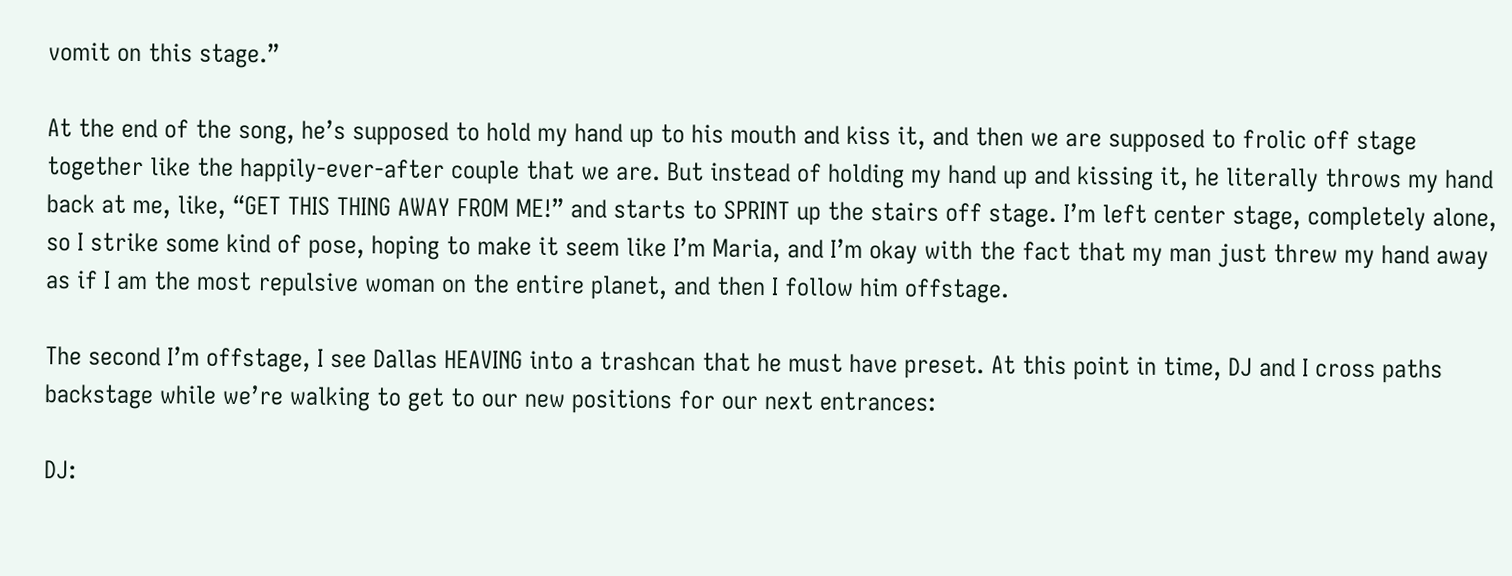vomit on this stage.”

At the end of the song, he’s supposed to hold my hand up to his mouth and kiss it, and then we are supposed to frolic off stage together like the happily-ever-after couple that we are. But instead of holding my hand up and kissing it, he literally throws my hand back at me, like, “GET THIS THING AWAY FROM ME!” and starts to SPRINT up the stairs off stage. I’m left center stage, completely alone, so I strike some kind of pose, hoping to make it seem like I’m Maria, and I’m okay with the fact that my man just threw my hand away as if I am the most repulsive woman on the entire planet, and then I follow him offstage.

The second I’m offstage, I see Dallas HEAVING into a trashcan that he must have preset. At this point in time, DJ and I cross paths backstage while we’re walking to get to our new positions for our next entrances:

DJ: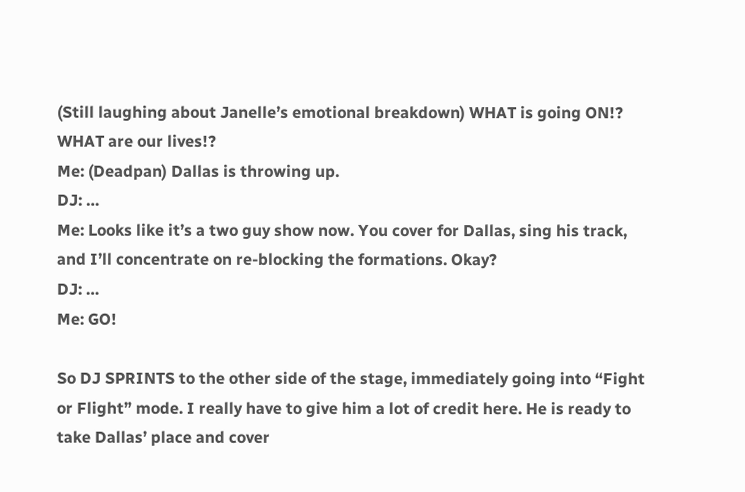(Still laughing about Janelle’s emotional breakdown) WHAT is going ON!? WHAT are our lives!?
Me: (Deadpan) Dallas is throwing up.
DJ: …
Me: Looks like it’s a two guy show now. You cover for Dallas, sing his track, and I’ll concentrate on re-blocking the formations. Okay?
DJ: …
Me: GO!

So DJ SPRINTS to the other side of the stage, immediately going into “Fight or Flight” mode. I really have to give him a lot of credit here. He is ready to take Dallas’ place and cover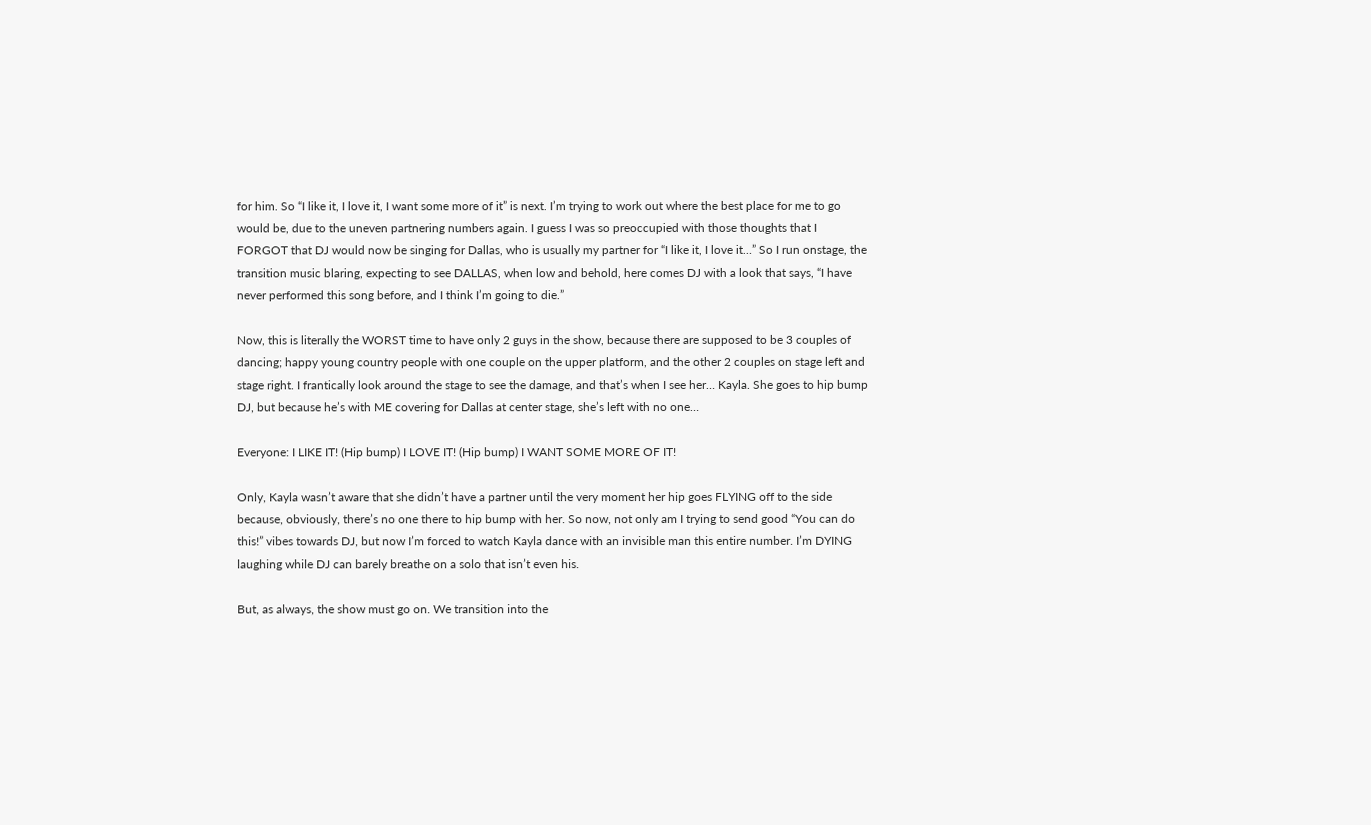for him. So “I like it, I love it, I want some more of it” is next. I’m trying to work out where the best place for me to go would be, due to the uneven partnering numbers again. I guess I was so preoccupied with those thoughts that I FORGOT that DJ would now be singing for Dallas, who is usually my partner for “I like it, I love it…” So I run onstage, the transition music blaring, expecting to see DALLAS, when low and behold, here comes DJ with a look that says, “I have never performed this song before, and I think I’m going to die.”

Now, this is literally the WORST time to have only 2 guys in the show, because there are supposed to be 3 couples of dancing; happy young country people with one couple on the upper platform, and the other 2 couples on stage left and stage right. I frantically look around the stage to see the damage, and that’s when I see her… Kayla. She goes to hip bump DJ, but because he’s with ME covering for Dallas at center stage, she’s left with no one…

Everyone: I LIKE IT! (Hip bump) I LOVE IT! (Hip bump) I WANT SOME MORE OF IT!

Only, Kayla wasn’t aware that she didn’t have a partner until the very moment her hip goes FLYING off to the side because, obviously, there’s no one there to hip bump with her. So now, not only am I trying to send good “You can do this!” vibes towards DJ, but now I’m forced to watch Kayla dance with an invisible man this entire number. I’m DYING laughing while DJ can barely breathe on a solo that isn’t even his.

But, as always, the show must go on. We transition into the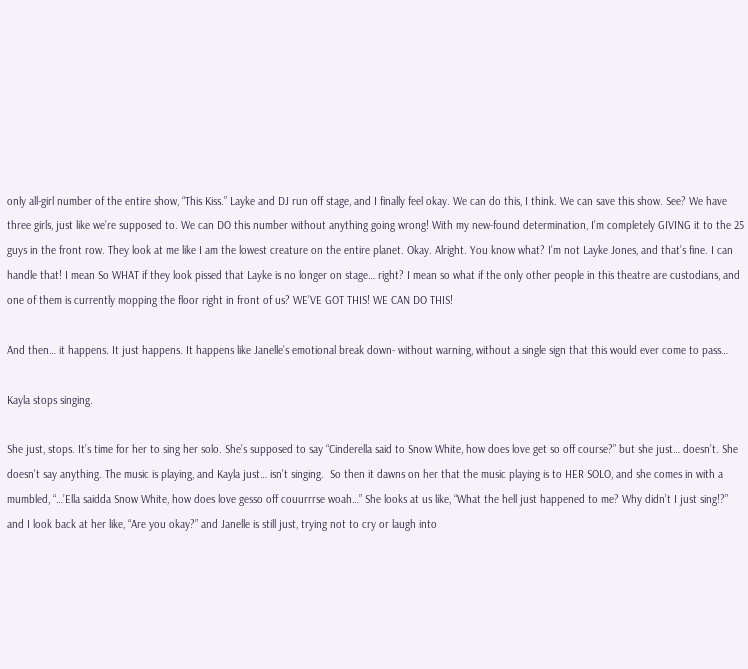only all-girl number of the entire show, “This Kiss.” Layke and DJ run off stage, and I finally feel okay. We can do this, I think. We can save this show. See? We have three girls, just like we’re supposed to. We can DO this number without anything going wrong! With my new-found determination, I’m completely GIVING it to the 25 guys in the front row. They look at me like I am the lowest creature on the entire planet. Okay. Alright. You know what? I’m not Layke Jones, and that’s fine. I can handle that! I mean So WHAT if they look pissed that Layke is no longer on stage… right? I mean so what if the only other people in this theatre are custodians, and one of them is currently mopping the floor right in front of us? WE’VE GOT THIS! WE CAN DO THIS!

And then… it happens. It just happens. It happens like Janelle’s emotional break down- without warning, without a single sign that this would ever come to pass…

Kayla stops singing.

She just, stops. It’s time for her to sing her solo. She’s supposed to say “Cinderella said to Snow White, how does love get so off course?” but she just… doesn’t. She doesn’t say anything. The music is playing, and Kayla just… isn’t singing.  So then it dawns on her that the music playing is to HER SOLO, and she comes in with a mumbled, “…’Ella saidda Snow White, how does love gesso off couurrrse woah…” She looks at us like, “What the hell just happened to me? Why didn’t I just sing!?” and I look back at her like, “Are you okay?” and Janelle is still just, trying not to cry or laugh into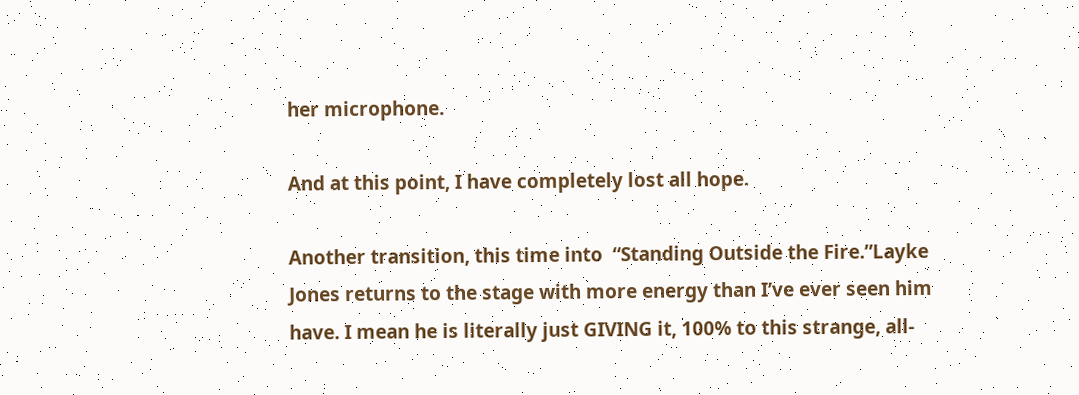her microphone.

And at this point, I have completely lost all hope.

Another transition, this time into  “Standing Outside the Fire.”Layke Jones returns to the stage with more energy than I’ve ever seen him have. I mean he is literally just GIVING it, 100% to this strange, all-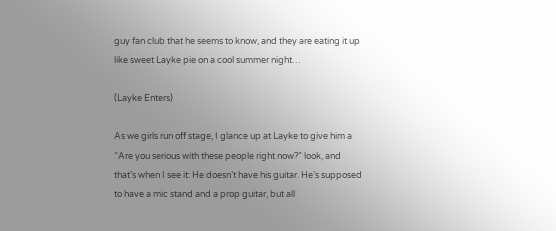guy fan club that he seems to know, and they are eating it up like sweet Layke pie on a cool summer night…

(Layke Enters)

As we girls run off stage, I glance up at Layke to give him a “Are you serious with these people right now?” look, and that’s when I see it: He doesn’t have his guitar. He’s supposed to have a mic stand and a prop guitar, but all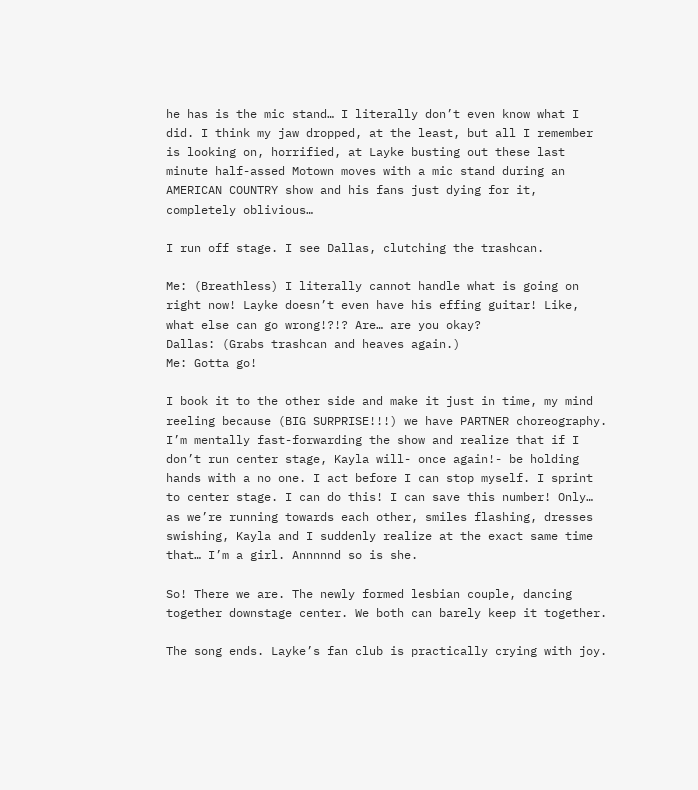he has is the mic stand… I literally don’t even know what I did. I think my jaw dropped, at the least, but all I remember is looking on, horrified, at Layke busting out these last minute half-assed Motown moves with a mic stand during an AMERICAN COUNTRY show and his fans just dying for it, completely oblivious…

I run off stage. I see Dallas, clutching the trashcan.

Me: (Breathless) I literally cannot handle what is going on right now! Layke doesn’t even have his effing guitar! Like, what else can go wrong!?!? Are… are you okay?
Dallas: (Grabs trashcan and heaves again.)
Me: Gotta go!

I book it to the other side and make it just in time, my mind reeling because (BIG SURPRISE!!!) we have PARTNER choreography. I’m mentally fast-forwarding the show and realize that if I don’t run center stage, Kayla will- once again!- be holding hands with a no one. I act before I can stop myself. I sprint to center stage. I can do this! I can save this number! Only… as we’re running towards each other, smiles flashing, dresses swishing, Kayla and I suddenly realize at the exact same time that… I’m a girl. Annnnnd so is she.

So! There we are. The newly formed lesbian couple, dancing together downstage center. We both can barely keep it together.

The song ends. Layke’s fan club is practically crying with joy.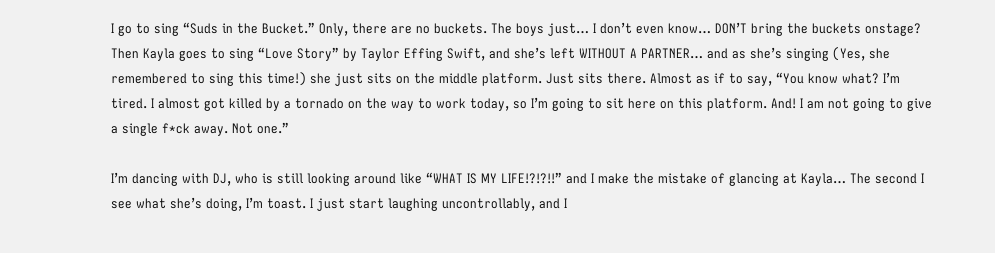I go to sing “Suds in the Bucket.” Only, there are no buckets. The boys just… I don’t even know… DON’T bring the buckets onstage? Then Kayla goes to sing “Love Story” by Taylor Effing Swift, and she’s left WITHOUT A PARTNER… and as she’s singing (Yes, she remembered to sing this time!) she just sits on the middle platform. Just sits there. Almost as if to say, “You know what? I’m tired. I almost got killed by a tornado on the way to work today, so I’m going to sit here on this platform. And! I am not going to give a single f*ck away. Not one.”

I’m dancing with DJ, who is still looking around like “WHAT IS MY LIFE!?!?!!” and I make the mistake of glancing at Kayla… The second I see what she’s doing, I’m toast. I just start laughing uncontrollably, and I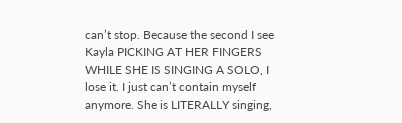can’t stop. Because the second I see Kayla PICKING AT HER FINGERS WHILE SHE IS SINGING A SOLO, I lose it. I just can’t contain myself anymore. She is LITERALLY singing,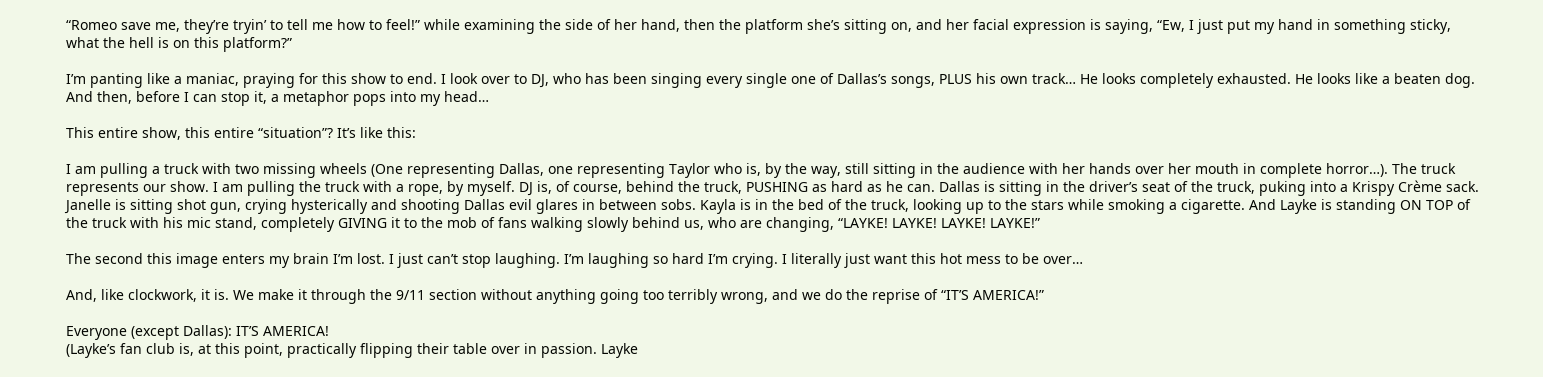“Romeo save me, they’re tryin’ to tell me how to feel!” while examining the side of her hand, then the platform she’s sitting on, and her facial expression is saying, “Ew, I just put my hand in something sticky, what the hell is on this platform?”

I’m panting like a maniac, praying for this show to end. I look over to DJ, who has been singing every single one of Dallas’s songs, PLUS his own track… He looks completely exhausted. He looks like a beaten dog. And then, before I can stop it, a metaphor pops into my head…

This entire show, this entire “situation”? It’s like this:

I am pulling a truck with two missing wheels (One representing Dallas, one representing Taylor who is, by the way, still sitting in the audience with her hands over her mouth in complete horror…). The truck represents our show. I am pulling the truck with a rope, by myself. DJ is, of course, behind the truck, PUSHING as hard as he can. Dallas is sitting in the driver’s seat of the truck, puking into a Krispy Crème sack. Janelle is sitting shot gun, crying hysterically and shooting Dallas evil glares in between sobs. Kayla is in the bed of the truck, looking up to the stars while smoking a cigarette. And Layke is standing ON TOP of the truck with his mic stand, completely GIVING it to the mob of fans walking slowly behind us, who are changing, “LAYKE! LAYKE! LAYKE! LAYKE!”

The second this image enters my brain I’m lost. I just can’t stop laughing. I’m laughing so hard I’m crying. I literally just want this hot mess to be over…

And, like clockwork, it is. We make it through the 9/11 section without anything going too terribly wrong, and we do the reprise of “IT’S AMERICA!”

Everyone (except Dallas): IT’S AMERICA!
(Layke’s fan club is, at this point, practically flipping their table over in passion. Layke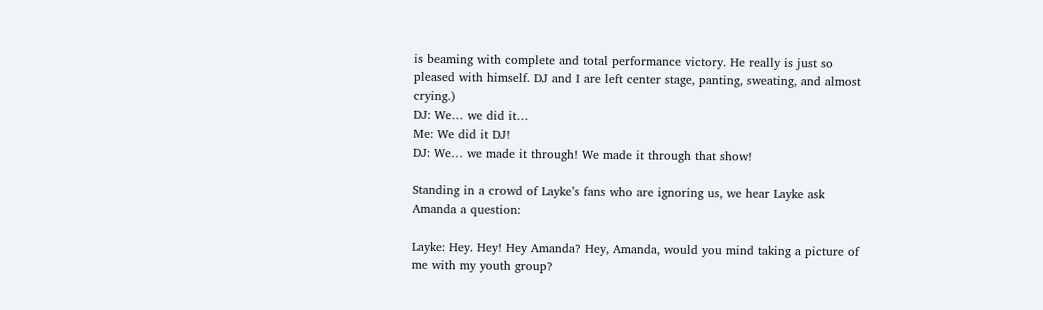is beaming with complete and total performance victory. He really is just so pleased with himself. DJ and I are left center stage, panting, sweating, and almost crying.)
DJ: We… we did it…
Me: We did it DJ!
DJ: We… we made it through! We made it through that show!

Standing in a crowd of Layke’s fans who are ignoring us, we hear Layke ask Amanda a question:

Layke: Hey. Hey! Hey Amanda? Hey, Amanda, would you mind taking a picture of me with my youth group?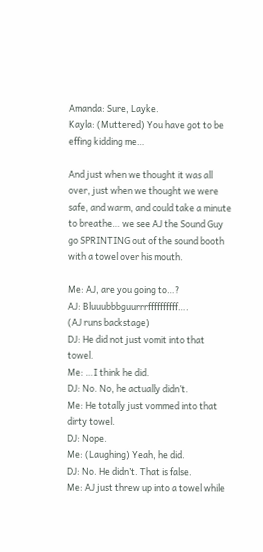Amanda: Sure, Layke.
Kayla: (Muttered) You have got to be effing kidding me…

And just when we thought it was all over, just when we thought we were safe, and warm, and could take a minute to breathe… we see AJ the Sound Guy go SPRINTING out of the sound booth with a towel over his mouth.

Me: AJ, are you going to…?
AJ: Bluuubbbguurrrffffffffff….
(AJ runs backstage)
DJ: He did not just vomit into that towel.
Me: …I think he did.
DJ: No. No, he actually didn’t.
Me: He totally just vommed into that dirty towel.
DJ: Nope.
Me: (Laughing) Yeah, he did.
DJ: No. He didn’t. That is false.
Me: AJ just threw up into a towel while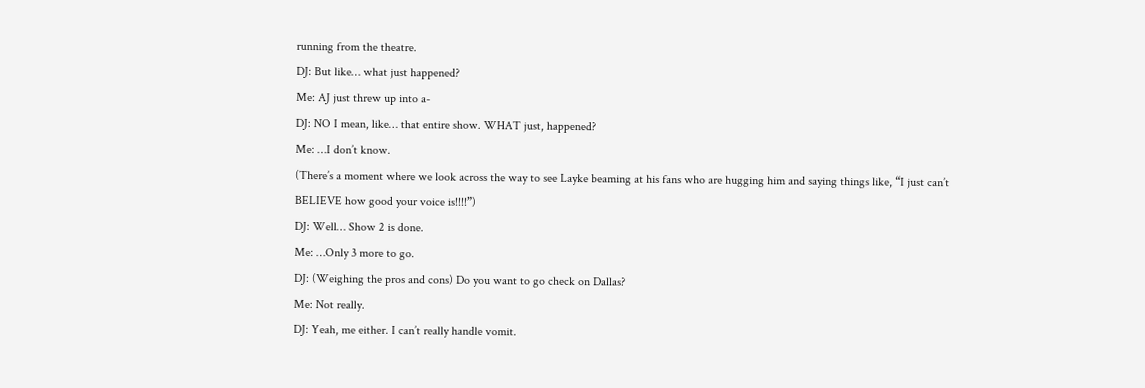running from the theatre.
DJ: But like… what just happened?
Me: AJ just threw up into a-
DJ: NO I mean, like… that entire show. WHAT just, happened?
Me: …I don’t know.
(There’s a moment where we look across the way to see Layke beaming at his fans who are hugging him and saying things like, “I just can’t BELIEVE how good your voice is!!!!”)
DJ: Well… Show 2 is done.
Me: …Only 3 more to go.
DJ: (Weighing the pros and cons) Do you want to go check on Dallas?
Me: Not really.
DJ: Yeah, me either. I can’t really handle vomit.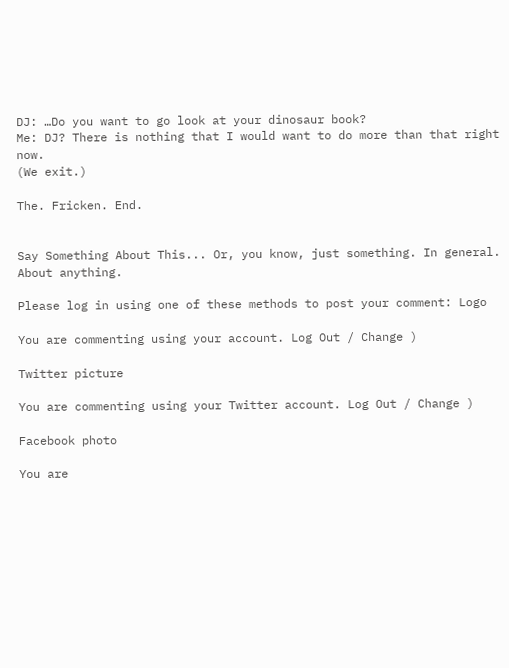DJ: …Do you want to go look at your dinosaur book?
Me: DJ? There is nothing that I would want to do more than that right now.
(We exit.)

The. Fricken. End.


Say Something About This... Or, you know, just something. In general. About anything.

Please log in using one of these methods to post your comment: Logo

You are commenting using your account. Log Out / Change )

Twitter picture

You are commenting using your Twitter account. Log Out / Change )

Facebook photo

You are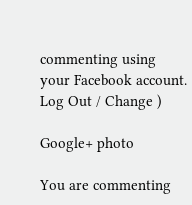commenting using your Facebook account. Log Out / Change )

Google+ photo

You are commenting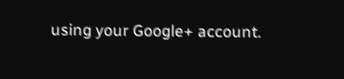using your Google+ account.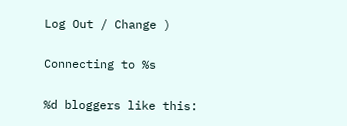Log Out / Change )

Connecting to %s

%d bloggers like this: